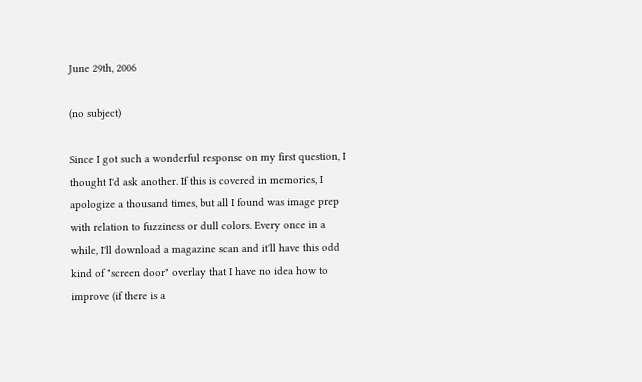June 29th, 2006

(no subject)

Since I got such a wonderful response on my first question, I thought I'd ask another. If this is covered in memories, I apologize a thousand times, but all I found was image prep with relation to fuzziness or dull colors. Every once in a while, I'll download a magazine scan and it'll have this odd kind of "screen door" overlay that I have no idea how to improve (if there is a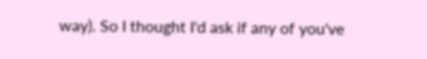way). So I thought I'd ask if any of you've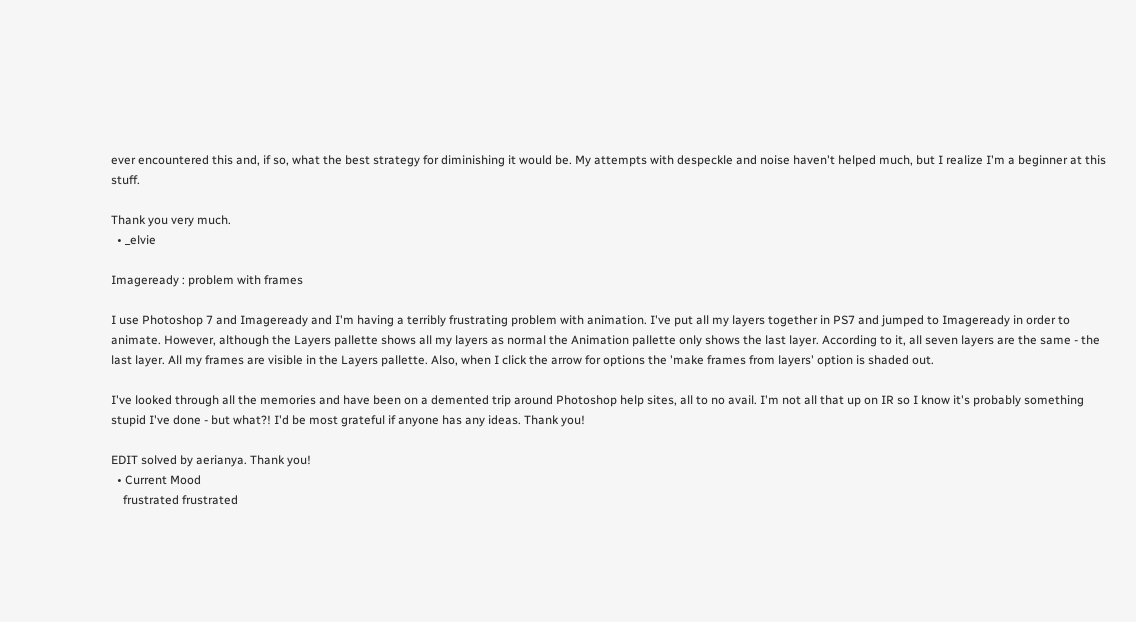ever encountered this and, if so, what the best strategy for diminishing it would be. My attempts with despeckle and noise haven't helped much, but I realize I'm a beginner at this stuff.

Thank you very much.
  • _elvie

Imageready : problem with frames

I use Photoshop 7 and Imageready and I'm having a terribly frustrating problem with animation. I've put all my layers together in PS7 and jumped to Imageready in order to animate. However, although the Layers pallette shows all my layers as normal the Animation pallette only shows the last layer. According to it, all seven layers are the same - the last layer. All my frames are visible in the Layers pallette. Also, when I click the arrow for options the 'make frames from layers' option is shaded out.

I've looked through all the memories and have been on a demented trip around Photoshop help sites, all to no avail. I'm not all that up on IR so I know it's probably something stupid I've done - but what?! I'd be most grateful if anyone has any ideas. Thank you!

EDIT solved by aerianya. Thank you!
  • Current Mood
    frustrated frustrated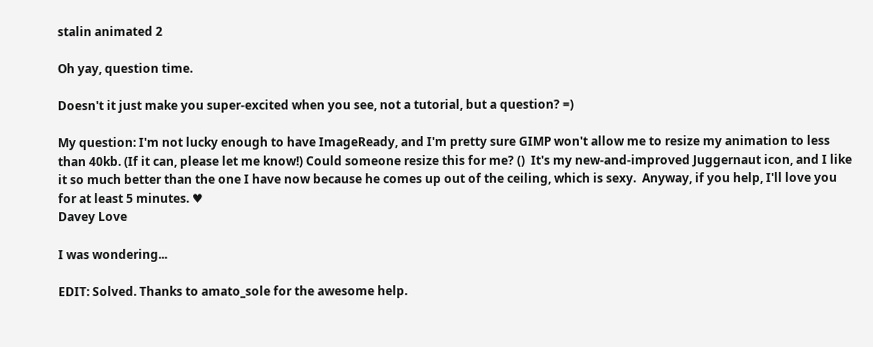stalin animated 2

Oh yay, question time.

Doesn't it just make you super-excited when you see, not a tutorial, but a question? =)

My question: I'm not lucky enough to have ImageReady, and I'm pretty sure GIMP won't allow me to resize my animation to less than 40kb. (If it can, please let me know!) Could someone resize this for me? ()  It's my new-and-improved Juggernaut icon, and I like it so much better than the one I have now because he comes up out of the ceiling, which is sexy.  Anyway, if you help, I'll love you for at least 5 minutes. ♥
Davey Love

I was wondering...

EDIT: Solved. Thanks to amato_sole for the awesome help.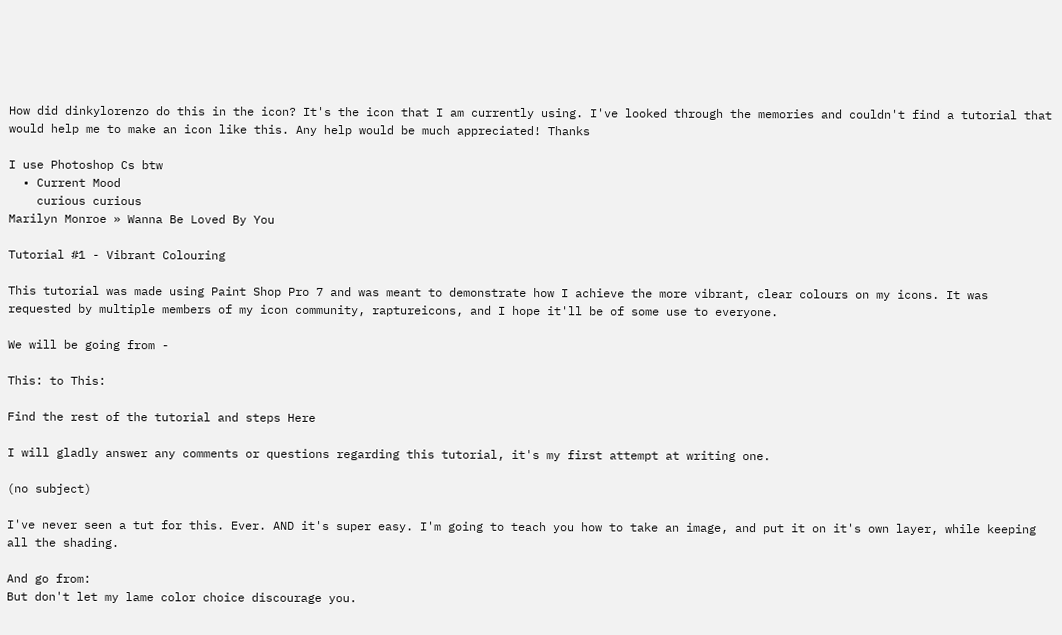How did dinkylorenzo do this in the icon? It's the icon that I am currently using. I've looked through the memories and couldn't find a tutorial that would help me to make an icon like this. Any help would be much appreciated! Thanks

I use Photoshop Cs btw
  • Current Mood
    curious curious
Marilyn Monroe » Wanna Be Loved By You

Tutorial #1 - Vibrant Colouring

This tutorial was made using Paint Shop Pro 7 and was meant to demonstrate how I achieve the more vibrant, clear colours on my icons. It was requested by multiple members of my icon community, raptureicons, and I hope it'll be of some use to everyone.

We will be going from -

This: to This:

Find the rest of the tutorial and steps Here

I will gladly answer any comments or questions regarding this tutorial, it's my first attempt at writing one.

(no subject)

I've never seen a tut for this. Ever. AND it's super easy. I'm going to teach you how to take an image, and put it on it's own layer, while keeping all the shading.

And go from:
But don't let my lame color choice discourage you.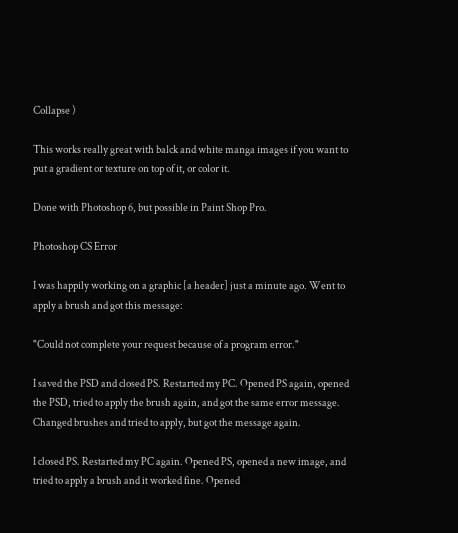Collapse )

This works really great with balck and white manga images if you want to put a gradient or texture on top of it, or color it.

Done with Photoshop 6, but possible in Paint Shop Pro.

Photoshop CS Error

I was happily working on a graphic [a header] just a minute ago. Went to apply a brush and got this message:

"Could not complete your request because of a program error."

I saved the PSD and closed PS. Restarted my PC. Opened PS again, opened the PSD, tried to apply the brush again, and got the same error message. Changed brushes and tried to apply, but got the message again.

I closed PS. Restarted my PC again. Opened PS, opened a new image, and tried to apply a brush and it worked fine. Opened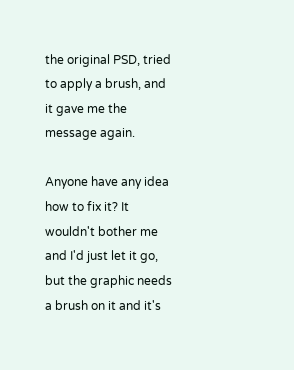the original PSD, tried to apply a brush, and it gave me the message again.

Anyone have any idea how to fix it? It wouldn't bother me and I'd just let it go, but the graphic needs a brush on it and it's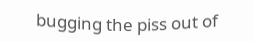bugging the piss out of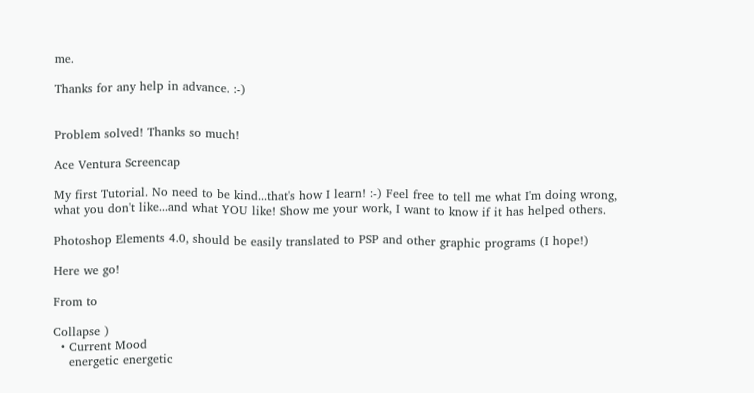me.

Thanks for any help in advance. :-)


Problem solved! Thanks so much!

Ace Ventura Screencap

My first Tutorial. No need to be kind...that's how I learn! :-) Feel free to tell me what I'm doing wrong, what you don't like...and what YOU like! Show me your work, I want to know if it has helped others.

Photoshop Elements 4.0, should be easily translated to PSP and other graphic programs (I hope!)

Here we go!

From to

Collapse )
  • Current Mood
    energetic energetic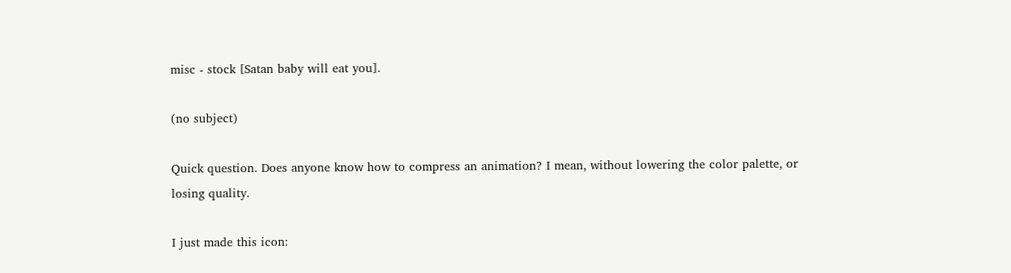misc - stock [Satan baby will eat you].

(no subject)

Quick question. Does anyone know how to compress an animation? I mean, without lowering the color palette, or losing quality.

I just made this icon: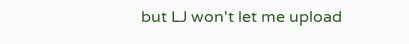but LJ won't let me upload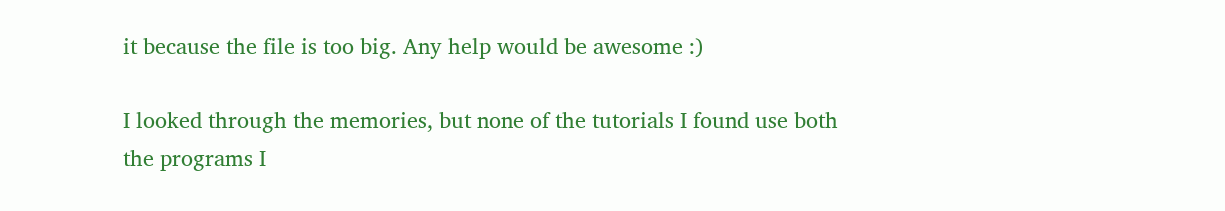it because the file is too big. Any help would be awesome :)

I looked through the memories, but none of the tutorials I found use both the programs I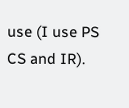use (I use PS CS and IR).